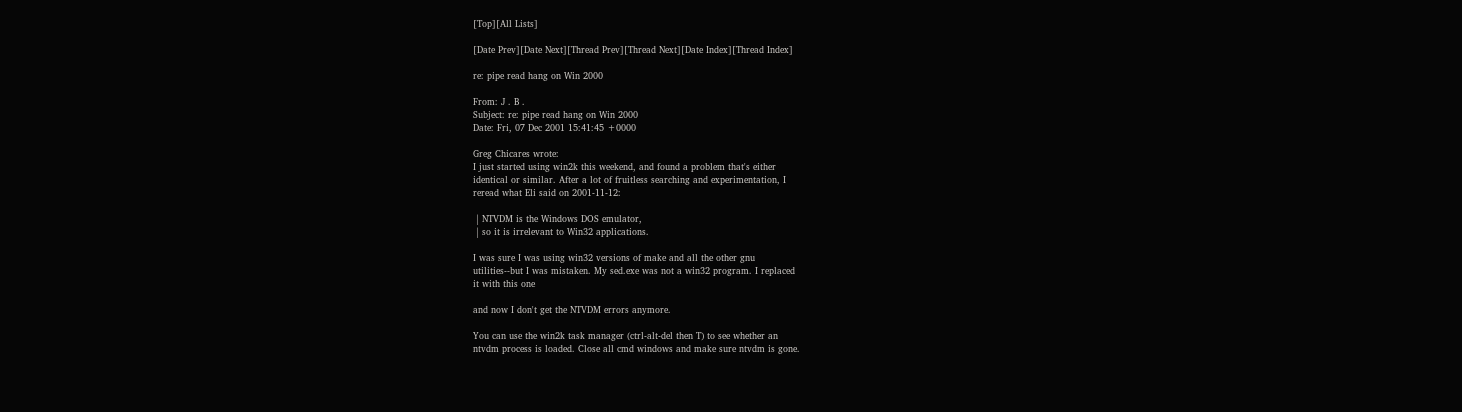[Top][All Lists]

[Date Prev][Date Next][Thread Prev][Thread Next][Date Index][Thread Index]

re: pipe read hang on Win 2000

From: J . B .
Subject: re: pipe read hang on Win 2000
Date: Fri, 07 Dec 2001 15:41:45 +0000

Greg Chicares wrote:
I just started using win2k this weekend, and found a problem that's either
identical or similar. After a lot of fruitless searching and experimentation, I
reread what Eli said on 2001-11-12:

 | NTVDM is the Windows DOS emulator,
 | so it is irrelevant to Win32 applications.

I was sure I was using win32 versions of make and all the other gnu
utilities--but I was mistaken. My sed.exe was not a win32 program. I replaced
it with this one

and now I don't get the NTVDM errors anymore.

You can use the win2k task manager (ctrl-alt-del then T) to see whether an
ntvdm process is loaded. Close all cmd windows and make sure ntvdm is gone.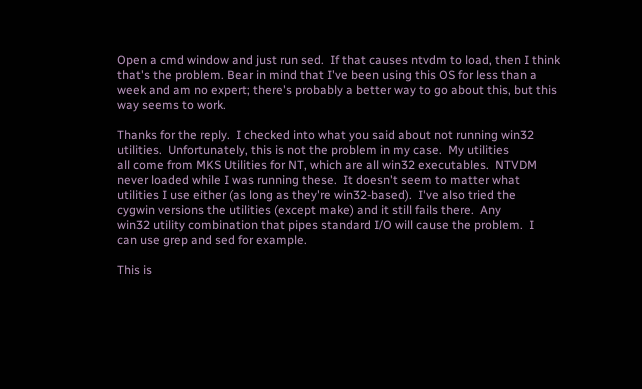Open a cmd window and just run sed.  If that causes ntvdm to load, then I think
that's the problem. Bear in mind that I've been using this OS for less than a
week and am no expert; there's probably a better way to go about this, but this
way seems to work.

Thanks for the reply.  I checked into what you said about not running win32
utilities.  Unfortunately, this is not the problem in my case.  My utilities
all come from MKS Utilities for NT, which are all win32 executables.  NTVDM
never loaded while I was running these.  It doesn't seem to matter what
utilities I use either (as long as they're win32-based).  I've also tried the
cygwin versions the utilities (except make) and it still fails there.  Any
win32 utility combination that pipes standard I/O will cause the problem.  I
can use grep and sed for example.

This is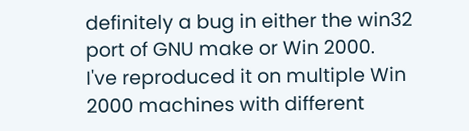definitely a bug in either the win32 port of GNU make or Win 2000.
I've reproduced it on multiple Win 2000 machines with different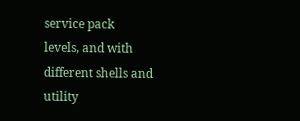service pack
levels, and with different shells and utility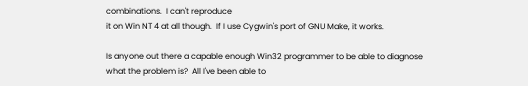combinations.  I can't reproduce
it on Win NT 4 at all though.  If I use Cygwin's port of GNU Make, it works.

Is anyone out there a capable enough Win32 programmer to be able to diagnose
what the problem is?  All I've been able to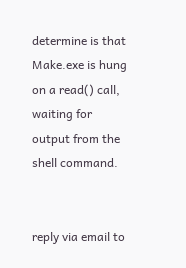determine is that Make.exe is hung
on a read() call, waiting for output from the shell command.


reply via email to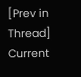[Prev in Thread] Current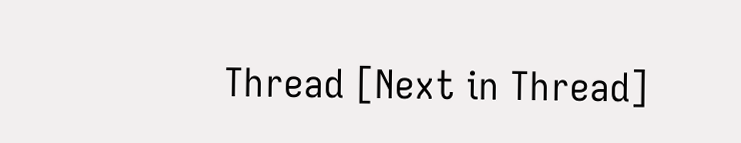Thread [Next in Thread]